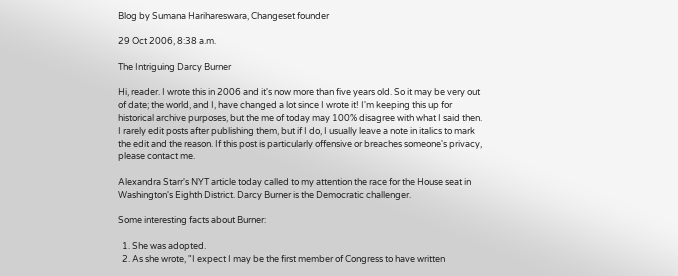Blog by Sumana Harihareswara, Changeset founder

29 Oct 2006, 8:38 a.m.

The Intriguing Darcy Burner

Hi, reader. I wrote this in 2006 and it's now more than five years old. So it may be very out of date; the world, and I, have changed a lot since I wrote it! I'm keeping this up for historical archive purposes, but the me of today may 100% disagree with what I said then. I rarely edit posts after publishing them, but if I do, I usually leave a note in italics to mark the edit and the reason. If this post is particularly offensive or breaches someone's privacy, please contact me.

Alexandra Starr's NYT article today called to my attention the race for the House seat in Washington's Eighth District. Darcy Burner is the Democratic challenger.

Some interesting facts about Burner:

  1. She was adopted.
  2. As she wrote, "I expect I may be the first member of Congress to have written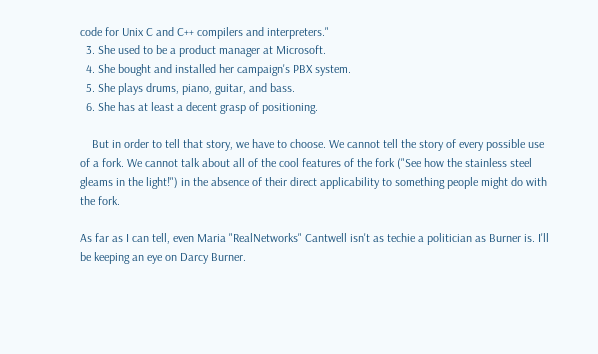code for Unix C and C++ compilers and interpreters."
  3. She used to be a product manager at Microsoft.
  4. She bought and installed her campaign's PBX system.
  5. She plays drums, piano, guitar, and bass.
  6. She has at least a decent grasp of positioning.

    But in order to tell that story, we have to choose. We cannot tell the story of every possible use of a fork. We cannot talk about all of the cool features of the fork ("See how the stainless steel gleams in the light!") in the absence of their direct applicability to something people might do with the fork.

As far as I can tell, even Maria "RealNetworks" Cantwell isn't as techie a politician as Burner is. I'll be keeping an eye on Darcy Burner.